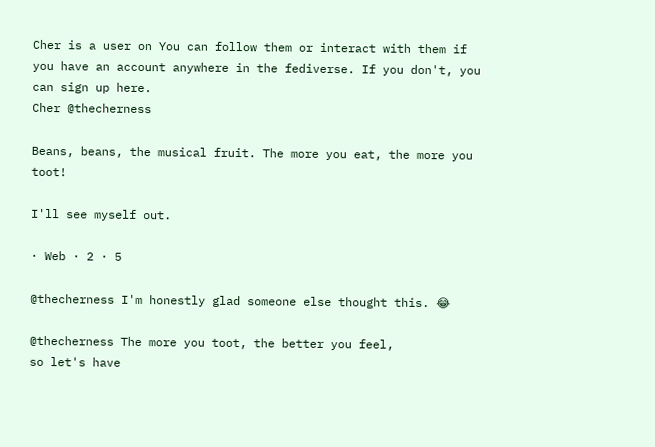Cher is a user on You can follow them or interact with them if you have an account anywhere in the fediverse. If you don't, you can sign up here.
Cher @thecherness

Beans, beans, the musical fruit. The more you eat, the more you toot!

I'll see myself out.

· Web · 2 · 5

@thecherness I'm honestly glad someone else thought this. 😂

@thecherness The more you toot, the better you feel,
so let's have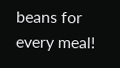beans for every meal!